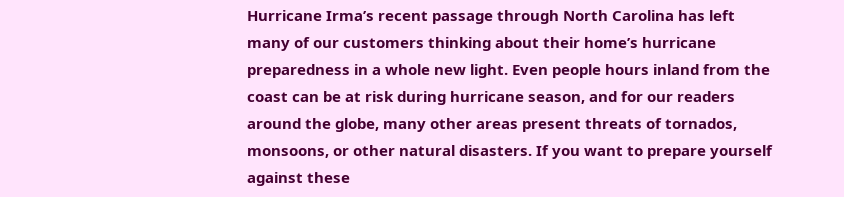Hurricane Irma’s recent passage through North Carolina has left many of our customers thinking about their home’s hurricane preparedness in a whole new light. Even people hours inland from the coast can be at risk during hurricane season, and for our readers around the globe, many other areas present threats of tornados, monsoons, or other natural disasters. If you want to prepare yourself against these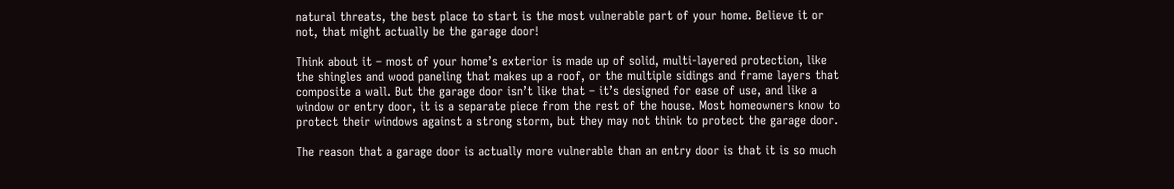natural threats, the best place to start is the most vulnerable part of your home. Believe it or not, that might actually be the garage door!

Think about it – most of your home’s exterior is made up of solid, multi-layered protection, like the shingles and wood paneling that makes up a roof, or the multiple sidings and frame layers that composite a wall. But the garage door isn’t like that – it’s designed for ease of use, and like a window or entry door, it is a separate piece from the rest of the house. Most homeowners know to protect their windows against a strong storm, but they may not think to protect the garage door.

The reason that a garage door is actually more vulnerable than an entry door is that it is so much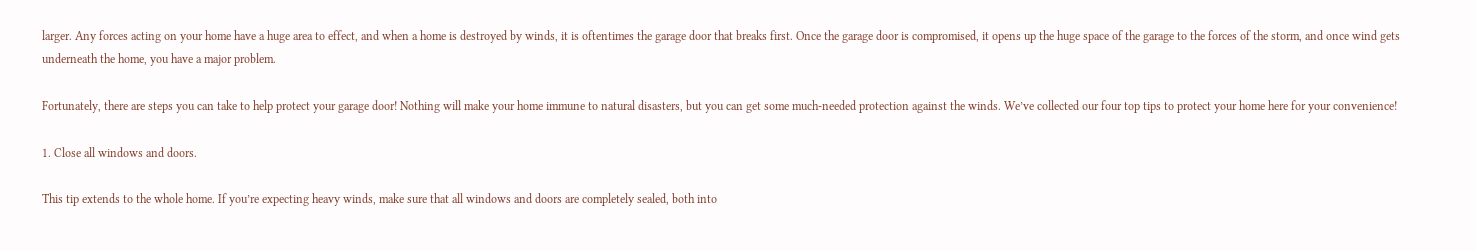larger. Any forces acting on your home have a huge area to effect, and when a home is destroyed by winds, it is oftentimes the garage door that breaks first. Once the garage door is compromised, it opens up the huge space of the garage to the forces of the storm, and once wind gets underneath the home, you have a major problem.

Fortunately, there are steps you can take to help protect your garage door! Nothing will make your home immune to natural disasters, but you can get some much-needed protection against the winds. We’ve collected our four top tips to protect your home here for your convenience!

1. Close all windows and doors.

This tip extends to the whole home. If you’re expecting heavy winds, make sure that all windows and doors are completely sealed, both into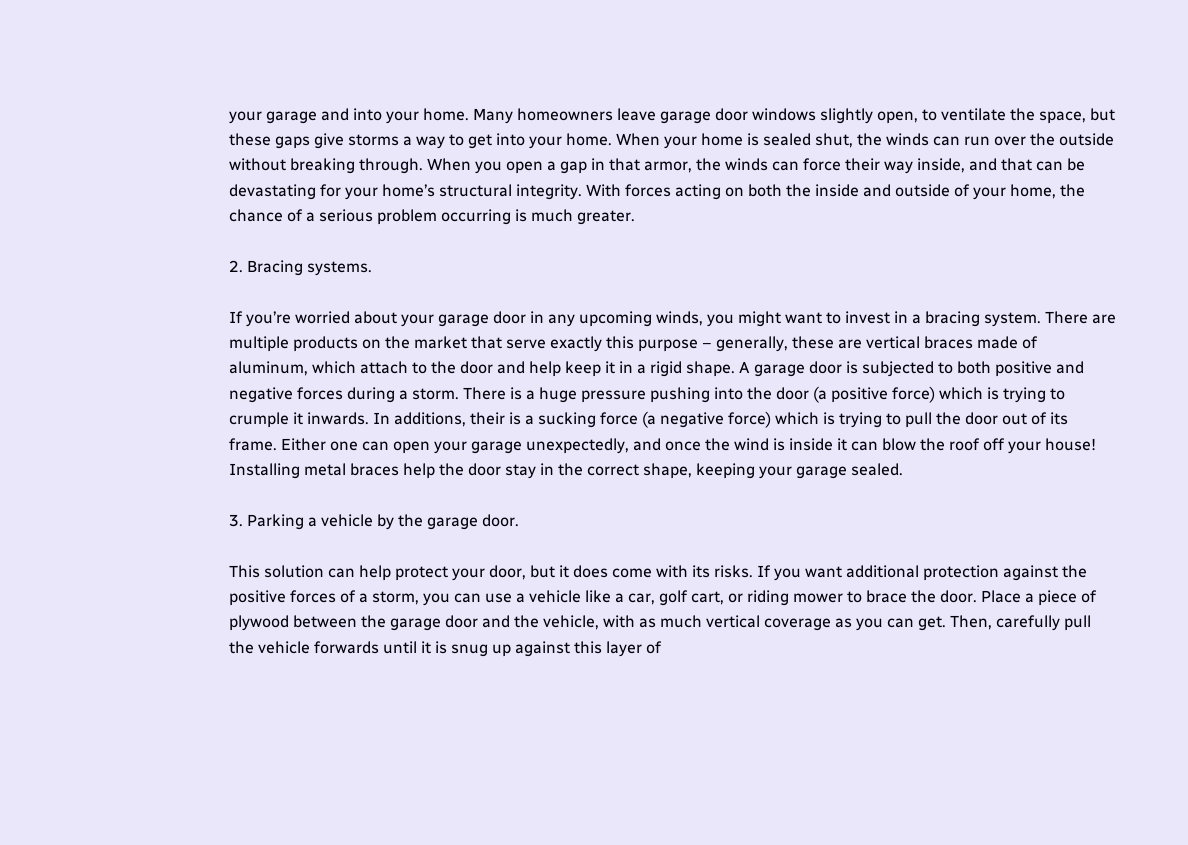your garage and into your home. Many homeowners leave garage door windows slightly open, to ventilate the space, but these gaps give storms a way to get into your home. When your home is sealed shut, the winds can run over the outside without breaking through. When you open a gap in that armor, the winds can force their way inside, and that can be devastating for your home’s structural integrity. With forces acting on both the inside and outside of your home, the chance of a serious problem occurring is much greater.

2. Bracing systems.

If you’re worried about your garage door in any upcoming winds, you might want to invest in a bracing system. There are multiple products on the market that serve exactly this purpose – generally, these are vertical braces made of aluminum, which attach to the door and help keep it in a rigid shape. A garage door is subjected to both positive and negative forces during a storm. There is a huge pressure pushing into the door (a positive force) which is trying to crumple it inwards. In additions, their is a sucking force (a negative force) which is trying to pull the door out of its frame. Either one can open your garage unexpectedly, and once the wind is inside it can blow the roof off your house! Installing metal braces help the door stay in the correct shape, keeping your garage sealed.

3. Parking a vehicle by the garage door.

This solution can help protect your door, but it does come with its risks. If you want additional protection against the positive forces of a storm, you can use a vehicle like a car, golf cart, or riding mower to brace the door. Place a piece of plywood between the garage door and the vehicle, with as much vertical coverage as you can get. Then, carefully pull the vehicle forwards until it is snug up against this layer of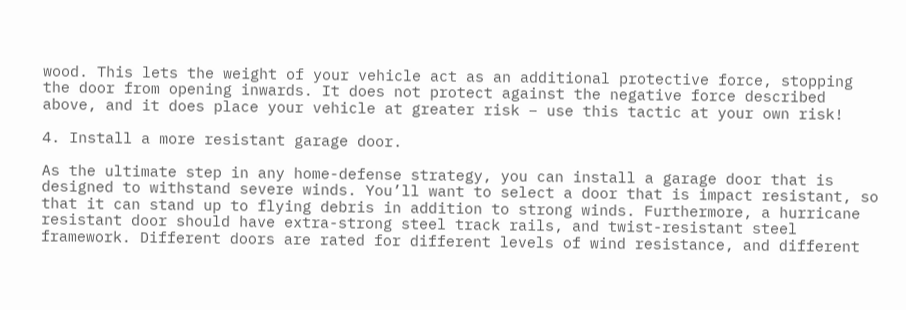wood. This lets the weight of your vehicle act as an additional protective force, stopping the door from opening inwards. It does not protect against the negative force described above, and it does place your vehicle at greater risk – use this tactic at your own risk!

4. Install a more resistant garage door.

As the ultimate step in any home-defense strategy, you can install a garage door that is designed to withstand severe winds. You’ll want to select a door that is impact resistant, so that it can stand up to flying debris in addition to strong winds. Furthermore, a hurricane resistant door should have extra-strong steel track rails, and twist-resistant steel framework. Different doors are rated for different levels of wind resistance, and different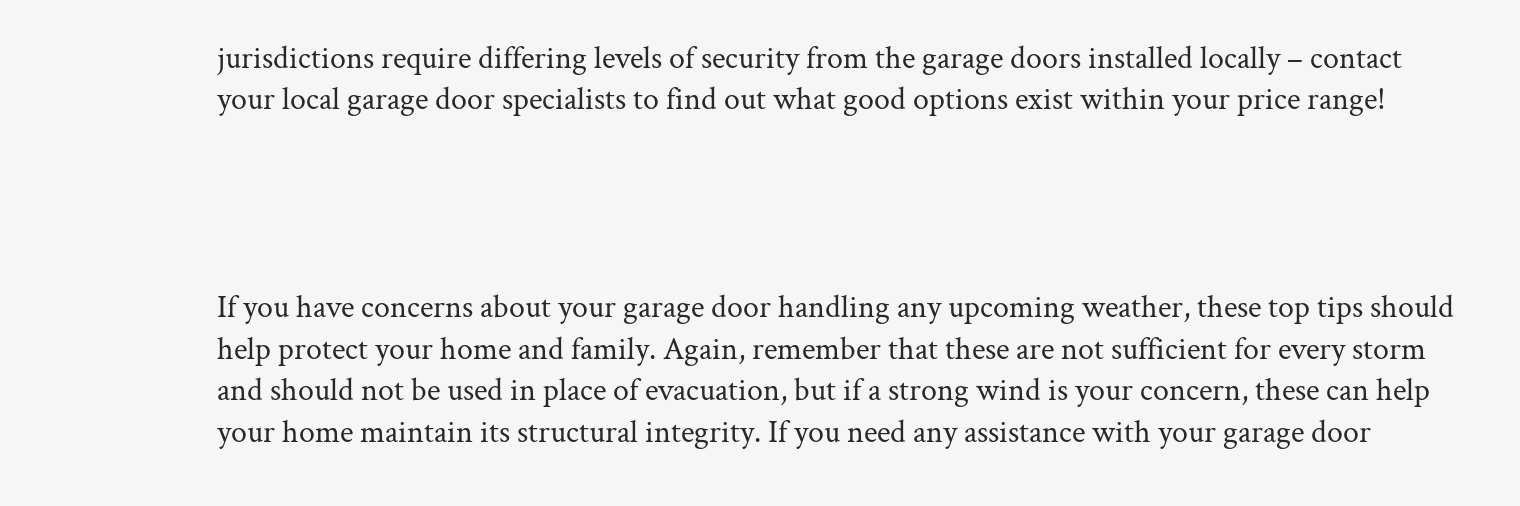jurisdictions require differing levels of security from the garage doors installed locally – contact your local garage door specialists to find out what good options exist within your price range!




If you have concerns about your garage door handling any upcoming weather, these top tips should help protect your home and family. Again, remember that these are not sufficient for every storm and should not be used in place of evacuation, but if a strong wind is your concern, these can help your home maintain its structural integrity. If you need any assistance with your garage door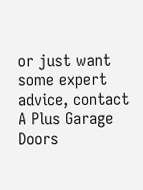or just want some expert advice, contact A Plus Garage Doors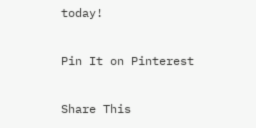today!

Pin It on Pinterest

Share This